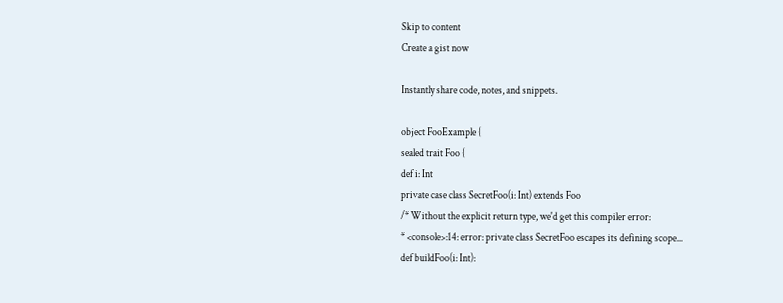Skip to content
Create a gist now

Instantly share code, notes, and snippets.

object FooExample {
sealed trait Foo {
def i: Int
private case class SecretFoo(i: Int) extends Foo
/* Without the explicit return type, we'd get this compiler error:
* <console>:14: error: private class SecretFoo escapes its defining scope...
def buildFoo(i: Int):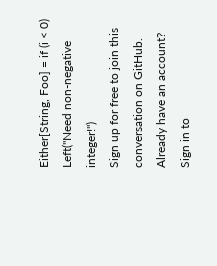Either[String, Foo] = if (i < 0)
Left("Need non-negative integer!")
Sign up for free to join this conversation on GitHub. Already have an account? Sign in to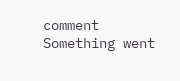comment
Something went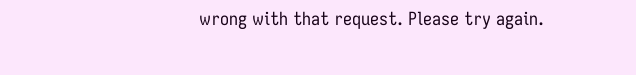wrong with that request. Please try again.